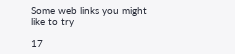Some web links you might like to try

17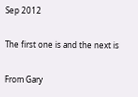Sep 2012

The first one is and the next is

From Gary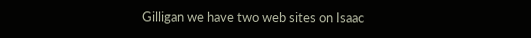Gilligan we have two web sites on Isaac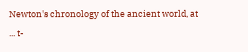Newton's chronology of the ancient world, at ... t-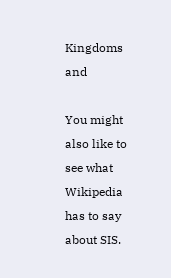Kingdoms and

You might also like to see what Wikipedia has to say about SIS.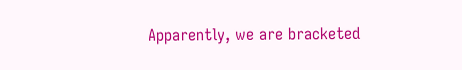Apparently, we are bracketed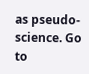as pseudo-science. Go to